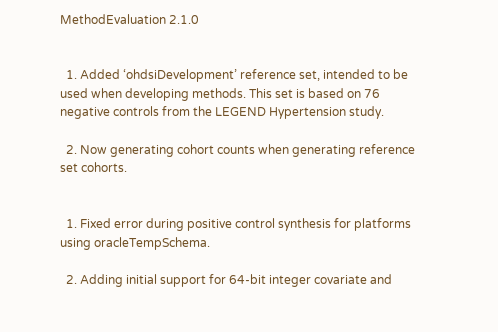MethodEvaluation 2.1.0


  1. Added ‘ohdsiDevelopment’ reference set, intended to be used when developing methods. This set is based on 76 negative controls from the LEGEND Hypertension study.

  2. Now generating cohort counts when generating reference set cohorts.


  1. Fixed error during positive control synthesis for platforms using oracleTempSchema.

  2. Adding initial support for 64-bit integer covariate and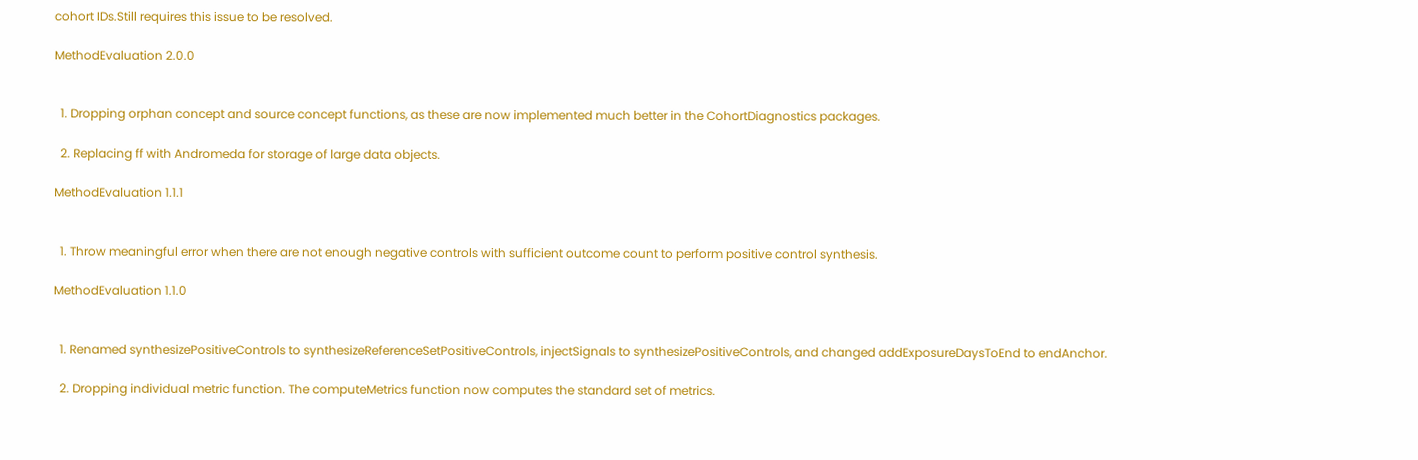cohort IDs.Still requires this issue to be resolved.

MethodEvaluation 2.0.0


  1. Dropping orphan concept and source concept functions, as these are now implemented much better in the CohortDiagnostics packages.

  2. Replacing ff with Andromeda for storage of large data objects.

MethodEvaluation 1.1.1


  1. Throw meaningful error when there are not enough negative controls with sufficient outcome count to perform positive control synthesis.

MethodEvaluation 1.1.0


  1. Renamed synthesizePositiveControls to synthesizeReferenceSetPositiveControls, injectSignals to synthesizePositiveControls, and changed addExposureDaysToEnd to endAnchor.

  2. Dropping individual metric function. The computeMetrics function now computes the standard set of metrics.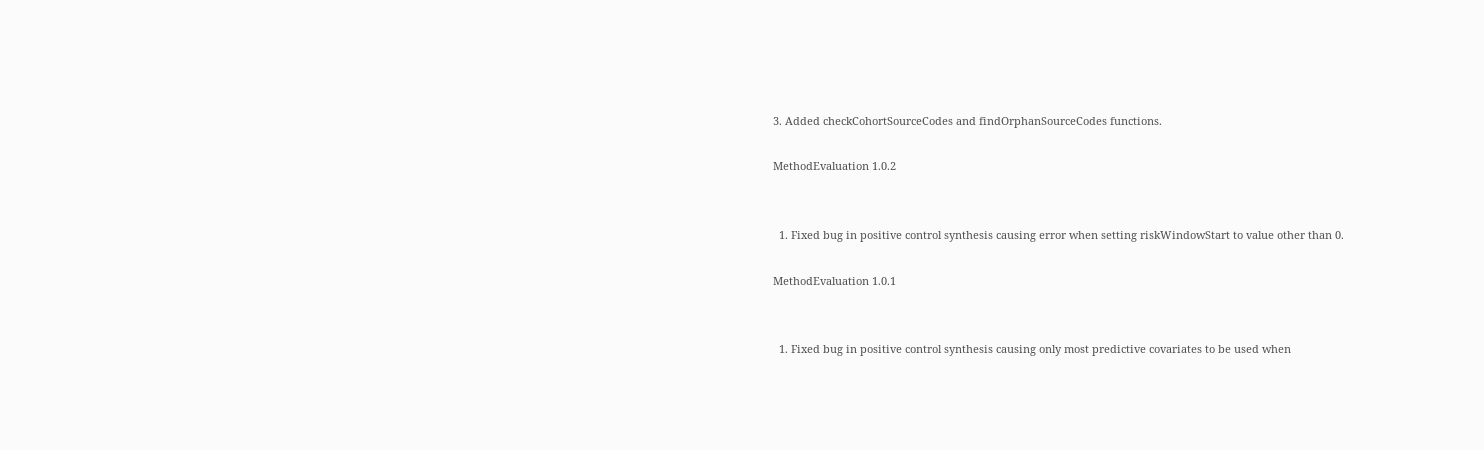3. Added checkCohortSourceCodes and findOrphanSourceCodes functions.

MethodEvaluation 1.0.2


  1. Fixed bug in positive control synthesis causing error when setting riskWindowStart to value other than 0.

MethodEvaluation 1.0.1


  1. Fixed bug in positive control synthesis causing only most predictive covariates to be used when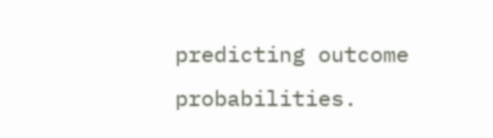predicting outcome probabilities.